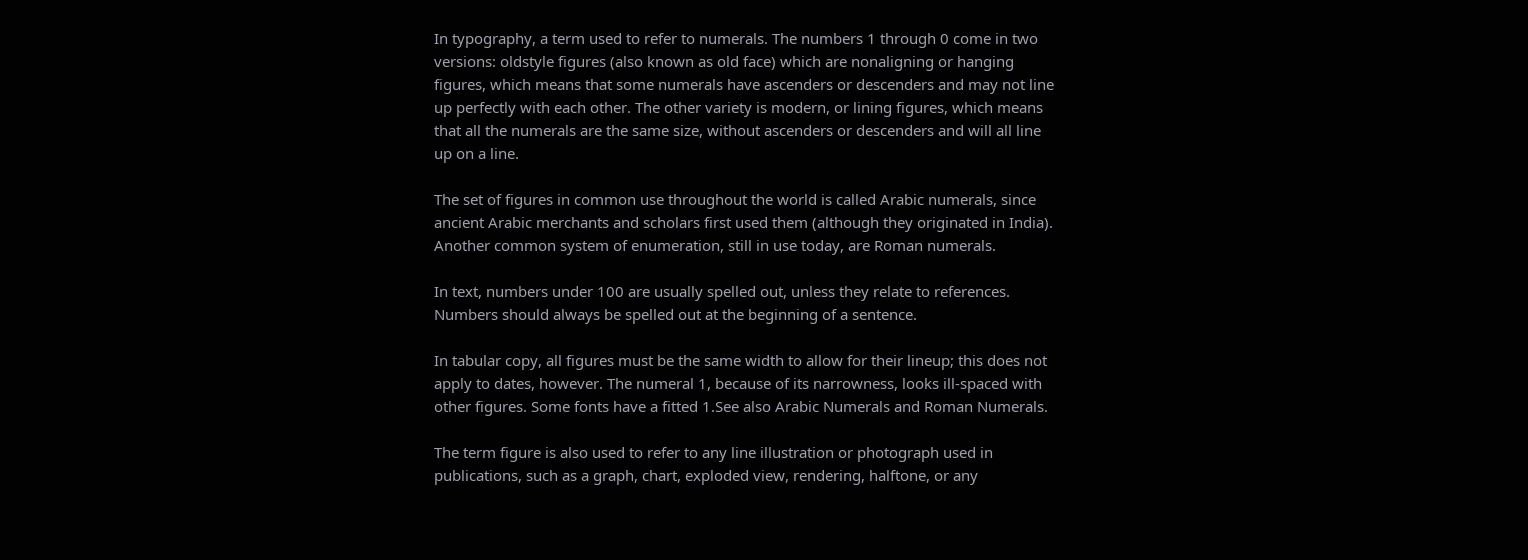In typography, a term used to refer to numerals. The numbers 1 through 0 come in two versions: oldstyle figures (also known as old face) which are nonaligning or hanging figures, which means that some numerals have ascenders or descenders and may not line up perfectly with each other. The other variety is modern, or lining figures, which means that all the numerals are the same size, without ascenders or descenders and will all line up on a line.

The set of figures in common use throughout the world is called Arabic numerals, since ancient Arabic merchants and scholars first used them (although they originated in India). Another common system of enumeration, still in use today, are Roman numerals.

In text, numbers under 100 are usually spelled out, unless they relate to references. Numbers should always be spelled out at the beginning of a sentence.

In tabular copy, all figures must be the same width to allow for their lineup; this does not apply to dates, however. The numeral 1, because of its narrowness, looks ill-spaced with other figures. Some fonts have a fitted 1.See also Arabic Numerals and Roman Numerals.

The term figure is also used to refer to any line illustration or photograph used in publications, such as a graph, chart, exploded view, rendering, halftone, or any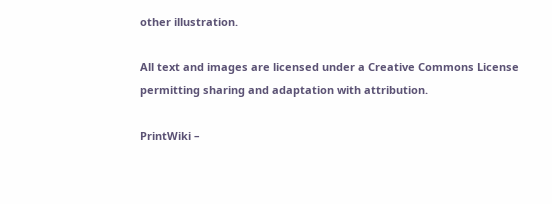other illustration.

All text and images are licensed under a Creative Commons License
permitting sharing and adaptation with attribution.

PrintWiki –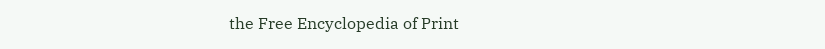the Free Encyclopedia of Print